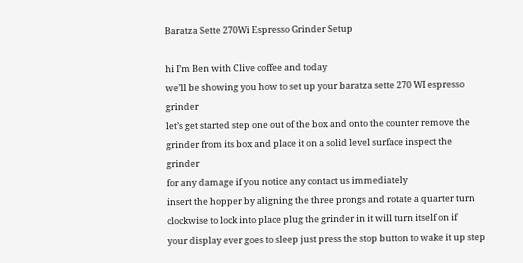Baratza Sette 270Wi Espresso Grinder Setup

hi I’m Ben with Clive coffee and today
we’ll be showing you how to set up your baratza sette 270 WI espresso grinder
let’s get started step one out of the box and onto the counter remove the
grinder from its box and place it on a solid level surface inspect the grinder
for any damage if you notice any contact us immediately
insert the hopper by aligning the three prongs and rotate a quarter turn
clockwise to lock into place plug the grinder in it will turn itself on if
your display ever goes to sleep just press the stop button to wake it up step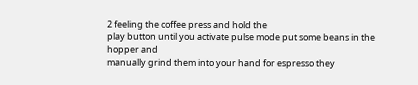2 feeling the coffee press and hold the
play button until you activate pulse mode put some beans in the hopper and
manually grind them into your hand for espresso they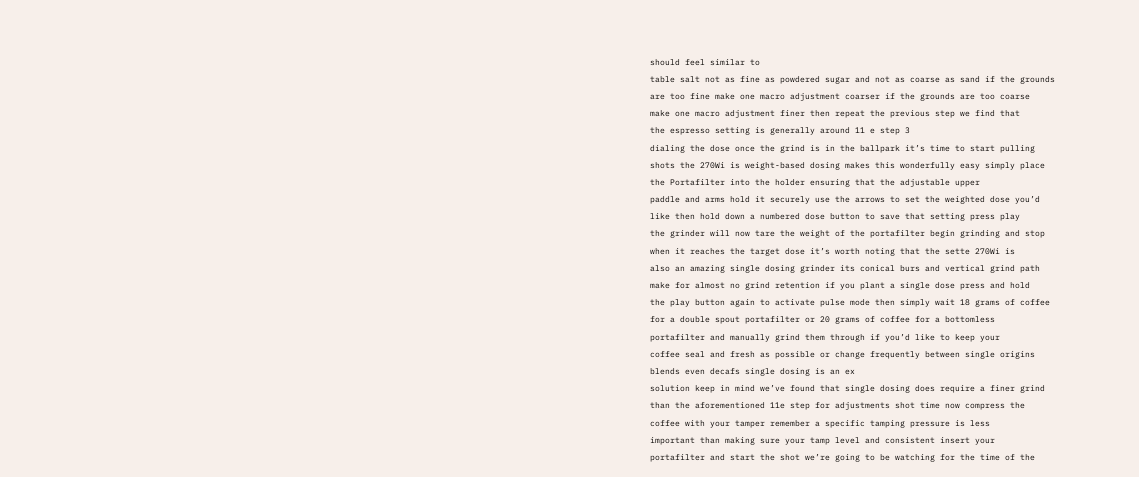should feel similar to
table salt not as fine as powdered sugar and not as coarse as sand if the grounds
are too fine make one macro adjustment coarser if the grounds are too coarse
make one macro adjustment finer then repeat the previous step we find that
the espresso setting is generally around 11 e step 3
dialing the dose once the grind is in the ballpark it’s time to start pulling
shots the 270Wi is weight-based dosing makes this wonderfully easy simply place
the Portafilter into the holder ensuring that the adjustable upper
paddle and arms hold it securely use the arrows to set the weighted dose you’d
like then hold down a numbered dose button to save that setting press play
the grinder will now tare the weight of the portafilter begin grinding and stop
when it reaches the target dose it’s worth noting that the sette 270Wi is
also an amazing single dosing grinder its conical burs and vertical grind path
make for almost no grind retention if you plant a single dose press and hold
the play button again to activate pulse mode then simply wait 18 grams of coffee
for a double spout portafilter or 20 grams of coffee for a bottomless
portafilter and manually grind them through if you’d like to keep your
coffee seal and fresh as possible or change frequently between single origins
blends even decafs single dosing is an ex
solution keep in mind we’ve found that single dosing does require a finer grind
than the aforementioned 11e step for adjustments shot time now compress the
coffee with your tamper remember a specific tamping pressure is less
important than making sure your tamp level and consistent insert your
portafilter and start the shot we’re going to be watching for the time of the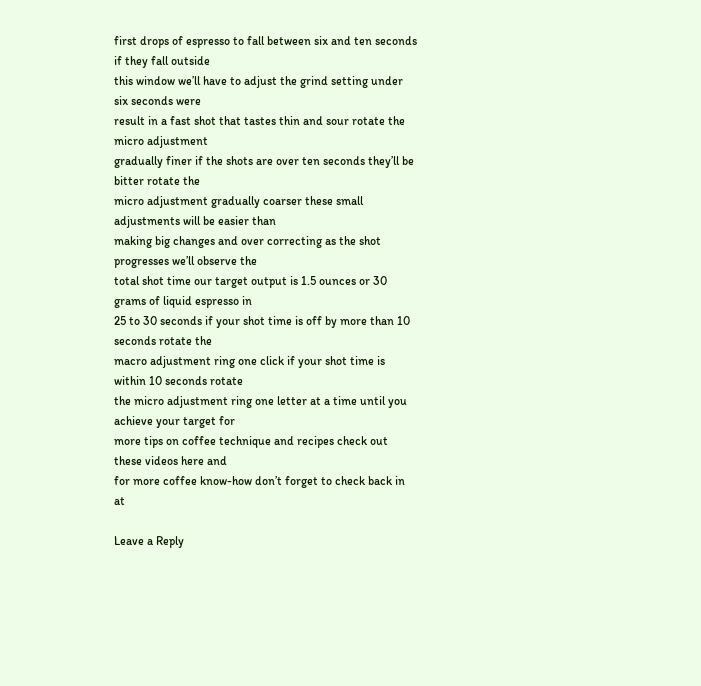first drops of espresso to fall between six and ten seconds if they fall outside
this window we’ll have to adjust the grind setting under six seconds were
result in a fast shot that tastes thin and sour rotate the micro adjustment
gradually finer if the shots are over ten seconds they’ll be bitter rotate the
micro adjustment gradually coarser these small adjustments will be easier than
making big changes and over correcting as the shot progresses we’ll observe the
total shot time our target output is 1.5 ounces or 30 grams of liquid espresso in
25 to 30 seconds if your shot time is off by more than 10 seconds rotate the
macro adjustment ring one click if your shot time is within 10 seconds rotate
the micro adjustment ring one letter at a time until you achieve your target for
more tips on coffee technique and recipes check out these videos here and
for more coffee know-how don’t forget to check back in at

Leave a Reply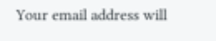Your email address will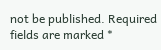not be published. Required fields are marked *